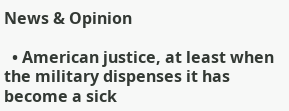News & Opinion

  • American justice, at least when the military dispenses it has become a sick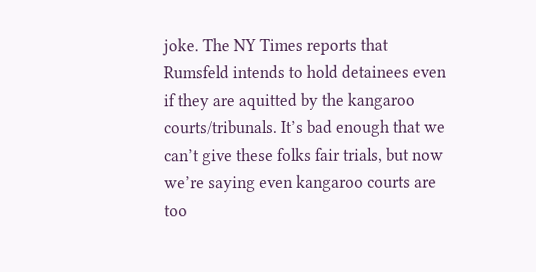joke. The NY Times reports that Rumsfeld intends to hold detainees even if they are aquitted by the kangaroo courts/tribunals. It’s bad enough that we can’t give these folks fair trials, but now we’re saying even kangaroo courts are too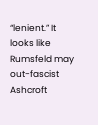“lenient.” It looks like Rumsfeld may out-fascist Ashcroft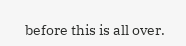before this is all over.